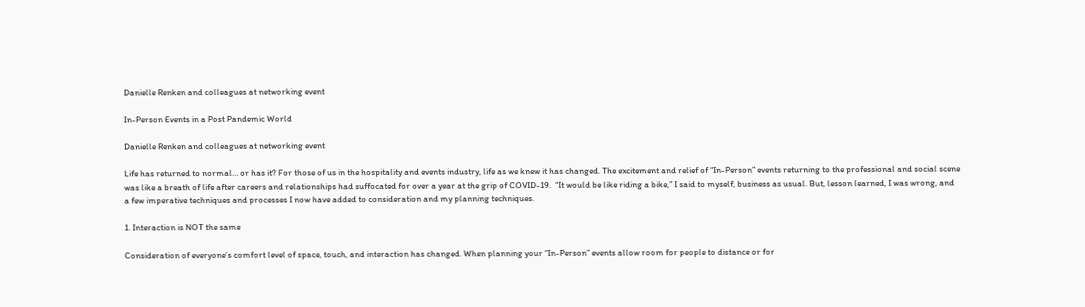Danielle Renken and colleagues at networking event

In-Person Events in a Post Pandemic World

Danielle Renken and colleagues at networking event

Life has returned to normal… or has it? For those of us in the hospitality and events industry, life as we knew it has changed. The excitement and relief of “In-Person” events returning to the professional and social scene was like a breath of life after careers and relationships had suffocated for over a year at the grip of COVID-19.  “It would be like riding a bike,” I said to myself, business as usual. But, lesson learned, I was wrong, and a few imperative techniques and processes I now have added to consideration and my planning techniques.

1. Interaction is NOT the same

Consideration of everyone’s comfort level of space, touch, and interaction has changed. When planning your “In-Person” events allow room for people to distance or for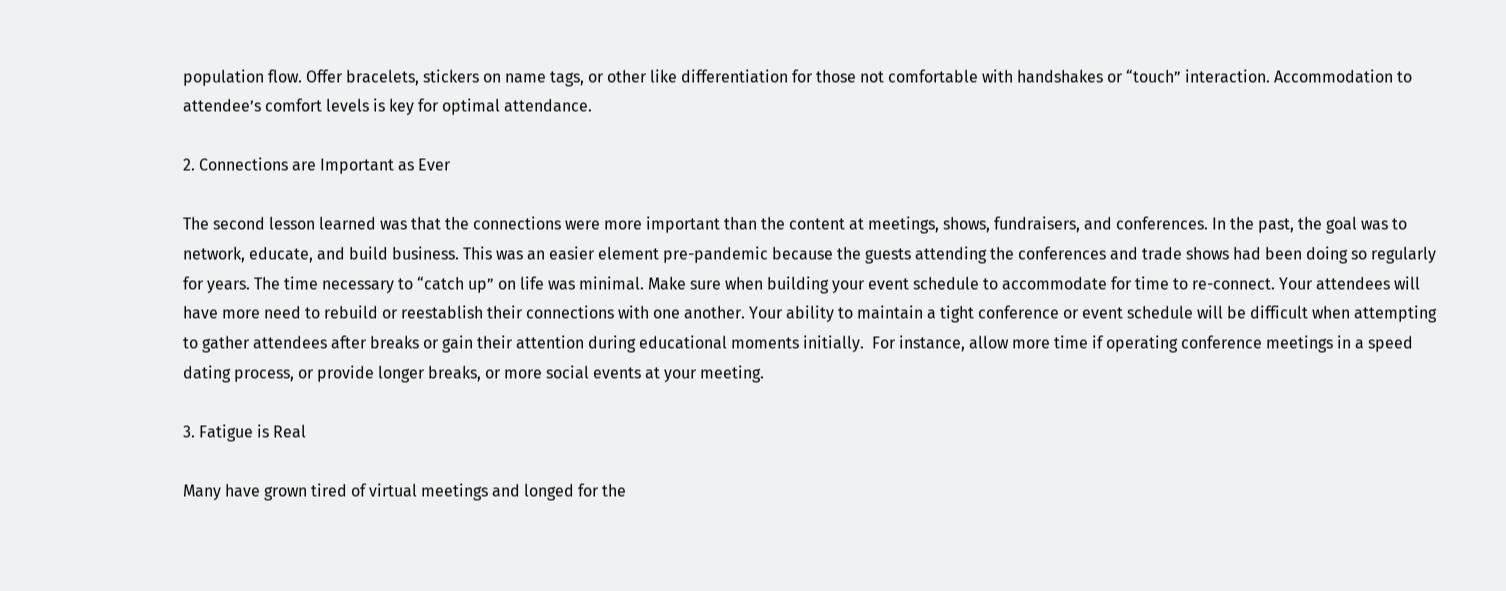population flow. Offer bracelets, stickers on name tags, or other like differentiation for those not comfortable with handshakes or “touch” interaction. Accommodation to attendee’s comfort levels is key for optimal attendance.

2. Connections are Important as Ever

The second lesson learned was that the connections were more important than the content at meetings, shows, fundraisers, and conferences. In the past, the goal was to network, educate, and build business. This was an easier element pre-pandemic because the guests attending the conferences and trade shows had been doing so regularly for years. The time necessary to “catch up” on life was minimal. Make sure when building your event schedule to accommodate for time to re-connect. Your attendees will have more need to rebuild or reestablish their connections with one another. Your ability to maintain a tight conference or event schedule will be difficult when attempting to gather attendees after breaks or gain their attention during educational moments initially.  For instance, allow more time if operating conference meetings in a speed dating process, or provide longer breaks, or more social events at your meeting.

3. Fatigue is Real

Many have grown tired of virtual meetings and longed for the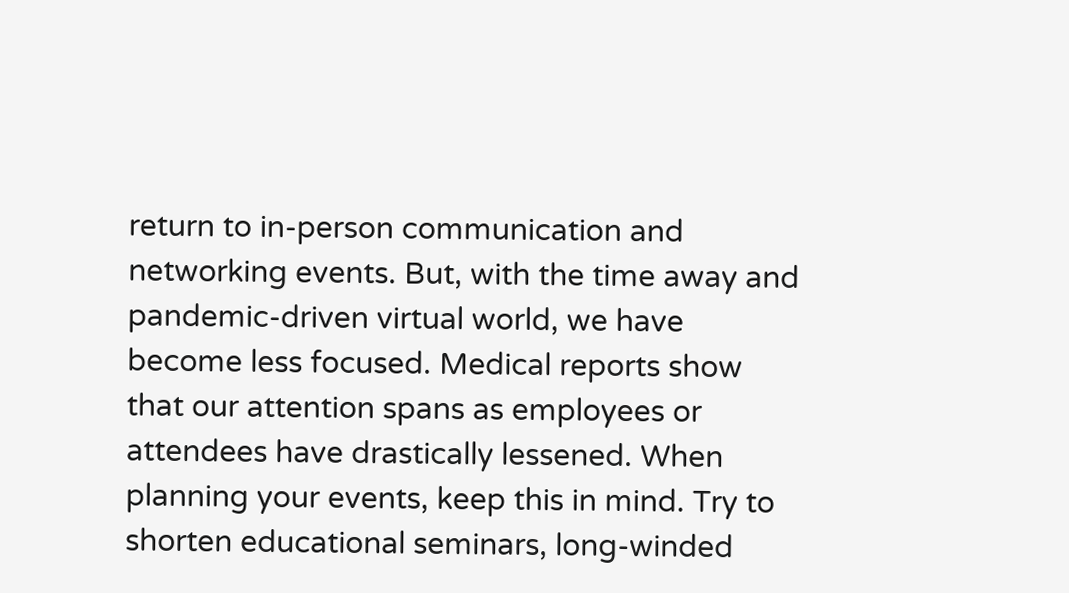return to in-person communication and networking events. But, with the time away and pandemic-driven virtual world, we have become less focused. Medical reports show that our attention spans as employees or attendees have drastically lessened. When planning your events, keep this in mind. Try to shorten educational seminars, long-winded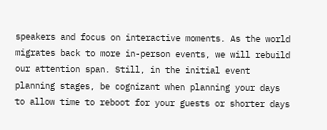speakers and focus on interactive moments. As the world migrates back to more in-person events, we will rebuild our attention span. Still, in the initial event planning stages, be cognizant when planning your days to allow time to reboot for your guests or shorter days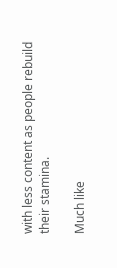with less content as people rebuild their stamina.

Much like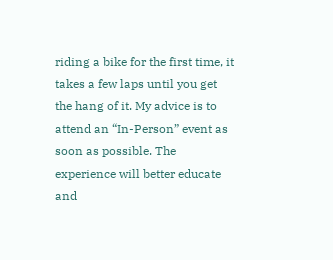riding a bike for the first time, it takes a few laps until you get the hang of it. My advice is to attend an “In-Person” event as soon as possible. The experience will better educate and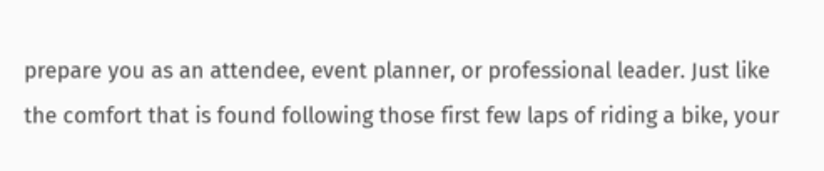prepare you as an attendee, event planner, or professional leader. Just like the comfort that is found following those first few laps of riding a bike, your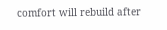comfort will rebuild after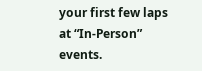your first few laps at “In-Person” events.